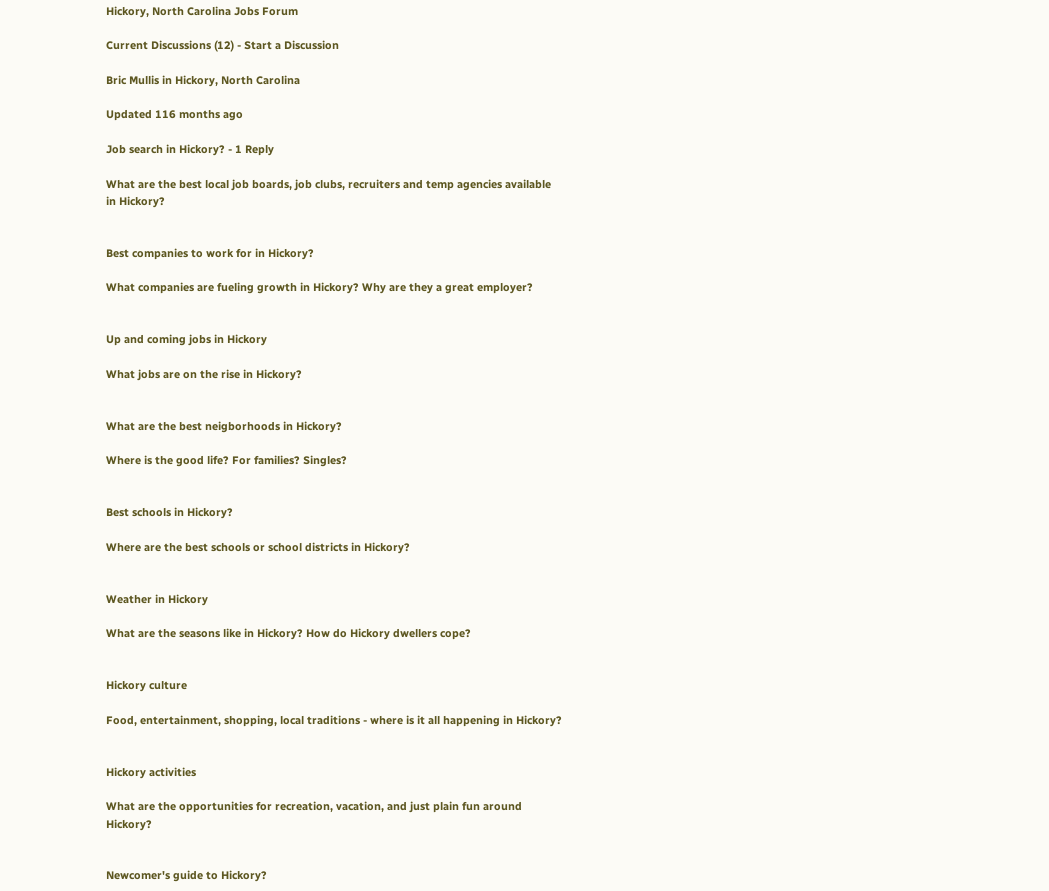Hickory, North Carolina Jobs Forum

Current Discussions (12) - Start a Discussion

Bric Mullis in Hickory, North Carolina

Updated 116 months ago

Job search in Hickory? - 1 Reply

What are the best local job boards, job clubs, recruiters and temp agencies available in Hickory?


Best companies to work for in Hickory?

What companies are fueling growth in Hickory? Why are they a great employer?


Up and coming jobs in Hickory

What jobs are on the rise in Hickory?


What are the best neigborhoods in Hickory?

Where is the good life? For families? Singles?


Best schools in Hickory?

Where are the best schools or school districts in Hickory?


Weather in Hickory

What are the seasons like in Hickory? How do Hickory dwellers cope?


Hickory culture

Food, entertainment, shopping, local traditions - where is it all happening in Hickory?


Hickory activities

What are the opportunities for recreation, vacation, and just plain fun around Hickory?


Newcomer's guide to Hickory?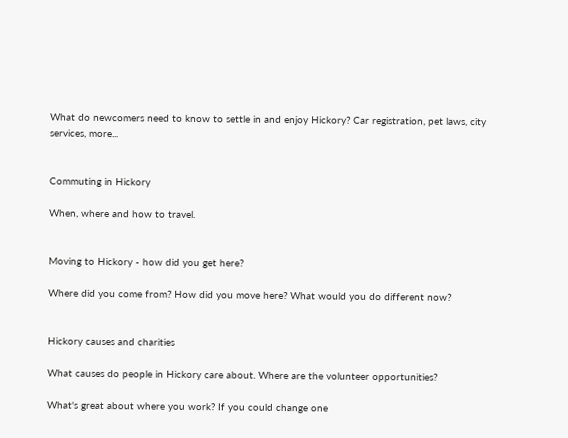What do newcomers need to know to settle in and enjoy Hickory? Car registration, pet laws, city services, more...


Commuting in Hickory

When, where and how to travel.


Moving to Hickory - how did you get here?

Where did you come from? How did you move here? What would you do different now?


Hickory causes and charities

What causes do people in Hickory care about. Where are the volunteer opportunities?

What's great about where you work? If you could change one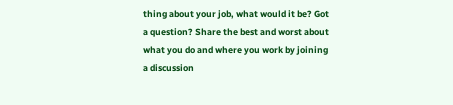thing about your job, what would it be? Got a question? Share the best and worst about what you do and where you work by joining a discussion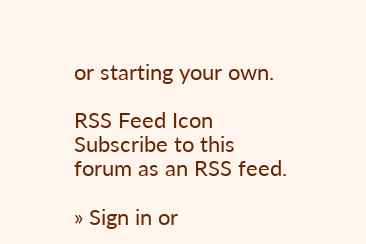or starting your own.

RSS Feed Icon Subscribe to this forum as an RSS feed.

» Sign in or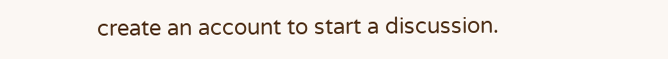create an account to start a discussion.